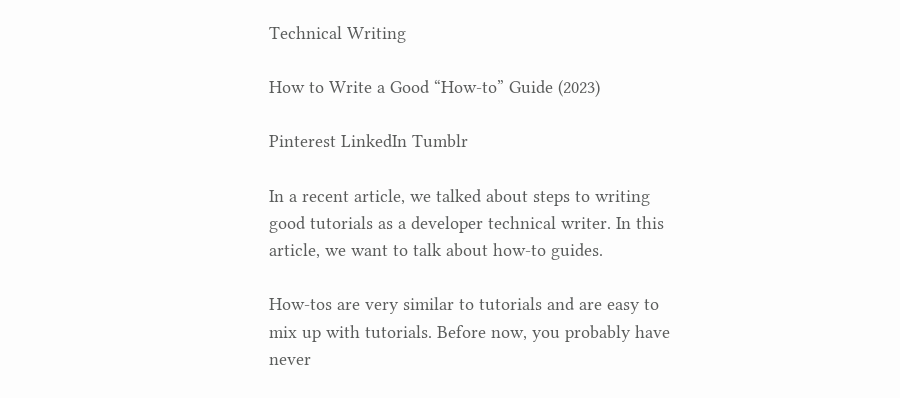Technical Writing

How to Write a Good “How-to” Guide (2023)

Pinterest LinkedIn Tumblr

In a recent article, we talked about steps to writing good tutorials as a developer technical writer. In this article, we want to talk about how-to guides.

How-tos are very similar to tutorials and are easy to mix up with tutorials. Before now, you probably have never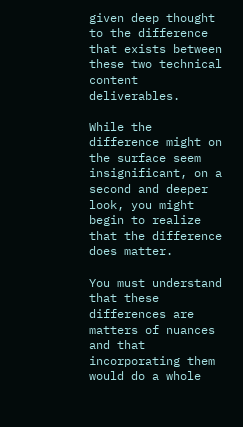given deep thought to the difference that exists between these two technical content deliverables.

While the difference might on the surface seem insignificant, on a second and deeper look, you might begin to realize that the difference does matter.

You must understand that these differences are matters of nuances and that incorporating them would do a whole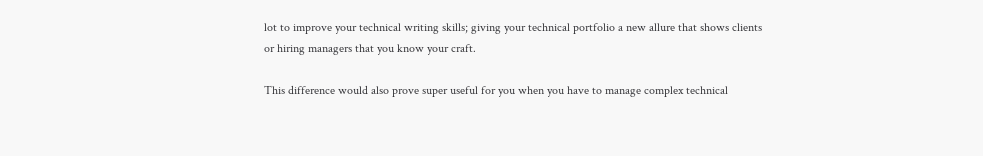lot to improve your technical writing skills; giving your technical portfolio a new allure that shows clients or hiring managers that you know your craft.

This difference would also prove super useful for you when you have to manage complex technical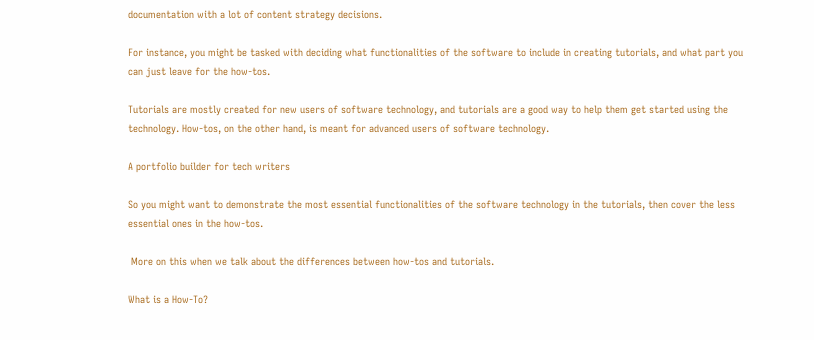documentation with a lot of content strategy decisions.

For instance, you might be tasked with deciding what functionalities of the software to include in creating tutorials, and what part you can just leave for the how-tos.

Tutorials are mostly created for new users of software technology, and tutorials are a good way to help them get started using the technology. How-tos, on the other hand, is meant for advanced users of software technology.

A portfolio builder for tech writers

So you might want to demonstrate the most essential functionalities of the software technology in the tutorials, then cover the less essential ones in the how-tos.

 More on this when we talk about the differences between how-tos and tutorials.

What is a How-To?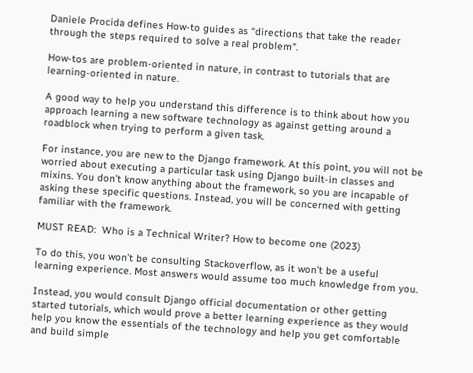Daniele Procida defines How-to guides as “directions that take the reader through the steps required to solve a real problem”.

How-tos are problem-oriented in nature, in contrast to tutorials that are learning-oriented in nature.

A good way to help you understand this difference is to think about how you approach learning a new software technology as against getting around a roadblock when trying to perform a given task.

For instance, you are new to the Django framework. At this point, you will not be worried about executing a particular task using Django built-in classes and mixins. You don’t know anything about the framework, so you are incapable of asking these specific questions. Instead, you will be concerned with getting familiar with the framework.

MUST READ:  Who is a Technical Writer? How to become one (2023)

To do this, you won’t be consulting Stackoverflow, as it won’t be a useful learning experience. Most answers would assume too much knowledge from you.

Instead, you would consult Django official documentation or other getting started tutorials, which would prove a better learning experience as they would help you know the essentials of the technology and help you get comfortable and build simple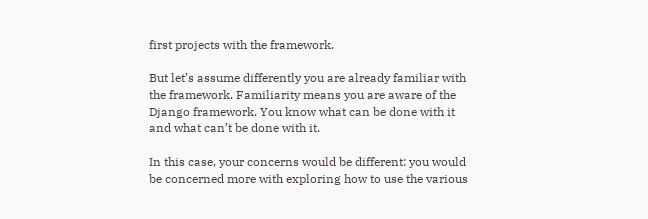first projects with the framework.

But let’s assume differently you are already familiar with the framework. Familiarity means you are aware of the Django framework. You know what can be done with it and what can’t be done with it.

In this case, your concerns would be different: you would be concerned more with exploring how to use the various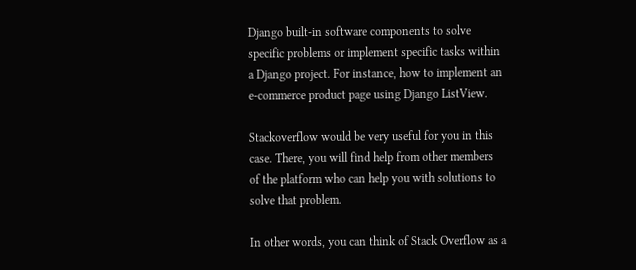Django built-in software components to solve specific problems or implement specific tasks within a Django project. For instance, how to implement an e-commerce product page using Django ListView.

Stackoverflow would be very useful for you in this case. There, you will find help from other members of the platform who can help you with solutions to solve that problem.

In other words, you can think of Stack Overflow as a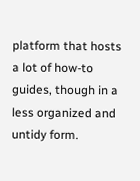platform that hosts a lot of how-to guides, though in a less organized and untidy form.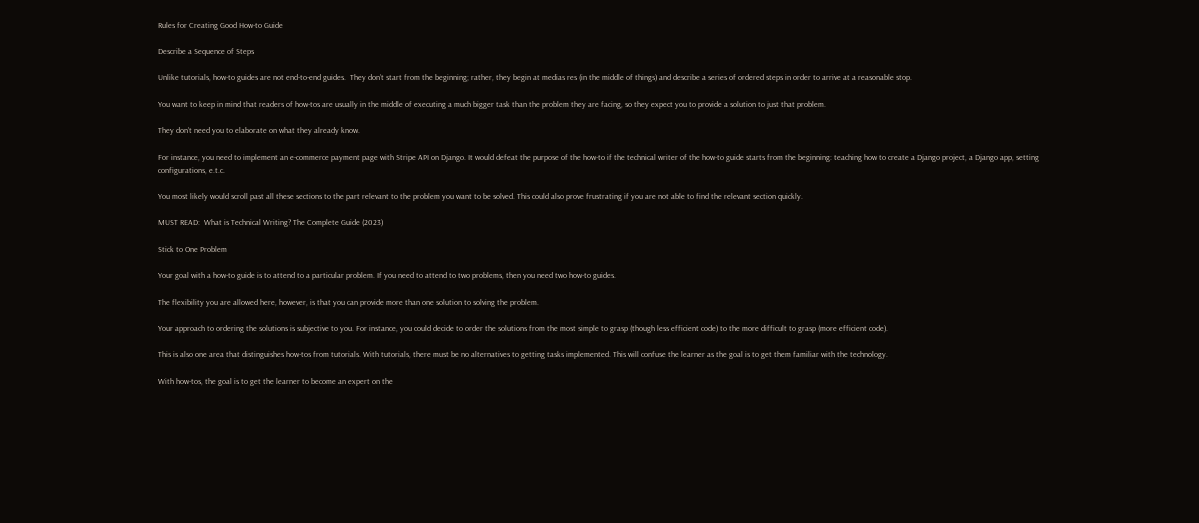Rules for Creating Good How-to Guide

Describe a Sequence of Steps

Unlike tutorials, how-to guides are not end-to-end guides.  They don’t start from the beginning; rather, they begin at medias res (in the middle of things) and describe a series of ordered steps in order to arrive at a reasonable stop.

You want to keep in mind that readers of how-tos are usually in the middle of executing a much bigger task than the problem they are facing, so they expect you to provide a solution to just that problem.

They don’t need you to elaborate on what they already know.

For instance, you need to implement an e-commerce payment page with Stripe API on Django. It would defeat the purpose of the how-to if the technical writer of the how-to guide starts from the beginning: teaching how to create a Django project, a Django app, setting configurations, e.t.c.

You most likely would scroll past all these sections to the part relevant to the problem you want to be solved. This could also prove frustrating if you are not able to find the relevant section quickly.

MUST READ:  What is Technical Writing? The Complete Guide (2023)

Stick to One Problem

Your goal with a how-to guide is to attend to a particular problem. If you need to attend to two problems, then you need two how-to guides.

The flexibility you are allowed here, however, is that you can provide more than one solution to solving the problem.

Your approach to ordering the solutions is subjective to you. For instance, you could decide to order the solutions from the most simple to grasp (though less efficient code) to the more difficult to grasp (more efficient code).

This is also one area that distinguishes how-tos from tutorials. With tutorials, there must be no alternatives to getting tasks implemented. This will confuse the learner as the goal is to get them familiar with the technology.

With how-tos, the goal is to get the learner to become an expert on the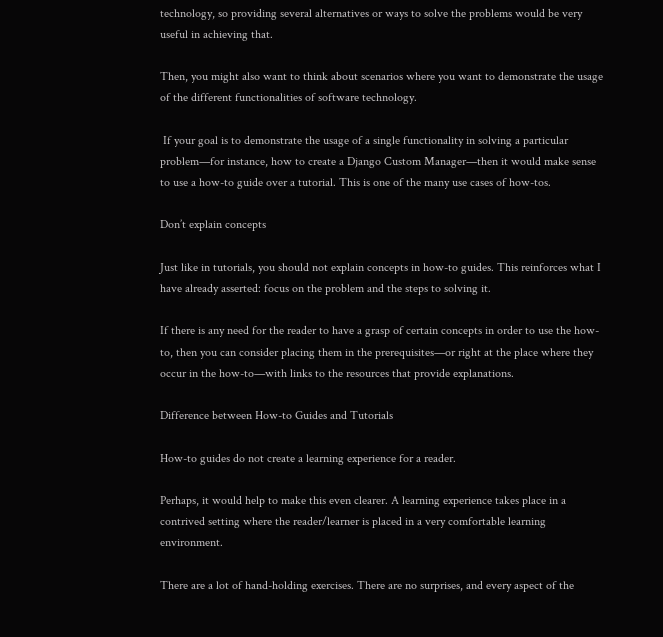technology, so providing several alternatives or ways to solve the problems would be very useful in achieving that.

Then, you might also want to think about scenarios where you want to demonstrate the usage of the different functionalities of software technology.

 If your goal is to demonstrate the usage of a single functionality in solving a particular problem—for instance, how to create a Django Custom Manager—then it would make sense to use a how-to guide over a tutorial. This is one of the many use cases of how-tos.

Don’t explain concepts

Just like in tutorials, you should not explain concepts in how-to guides. This reinforces what I have already asserted: focus on the problem and the steps to solving it.

If there is any need for the reader to have a grasp of certain concepts in order to use the how-to, then you can consider placing them in the prerequisites—or right at the place where they occur in the how-to—with links to the resources that provide explanations.

Difference between How-to Guides and Tutorials

How-to guides do not create a learning experience for a reader.

Perhaps, it would help to make this even clearer. A learning experience takes place in a contrived setting where the reader/learner is placed in a very comfortable learning environment.

There are a lot of hand-holding exercises. There are no surprises, and every aspect of the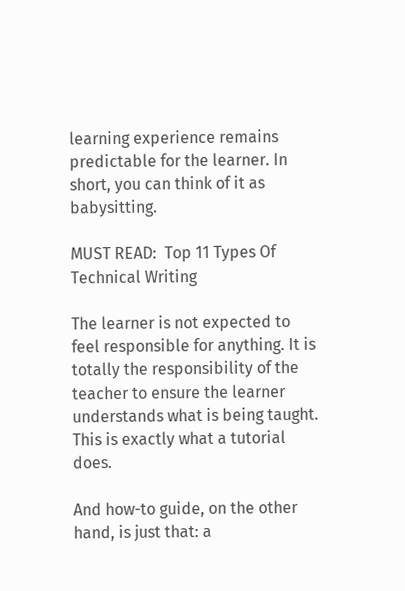learning experience remains predictable for the learner. In short, you can think of it as babysitting.

MUST READ:  Top 11 Types Of Technical Writing

The learner is not expected to feel responsible for anything. It is totally the responsibility of the teacher to ensure the learner understands what is being taught. This is exactly what a tutorial does.

And how-to guide, on the other hand, is just that: a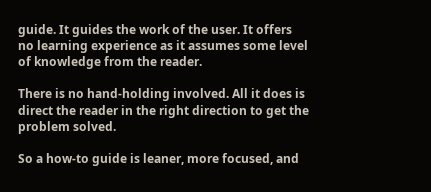guide. It guides the work of the user. It offers no learning experience as it assumes some level of knowledge from the reader.

There is no hand-holding involved. All it does is direct the reader in the right direction to get the problem solved.

So a how-to guide is leaner, more focused, and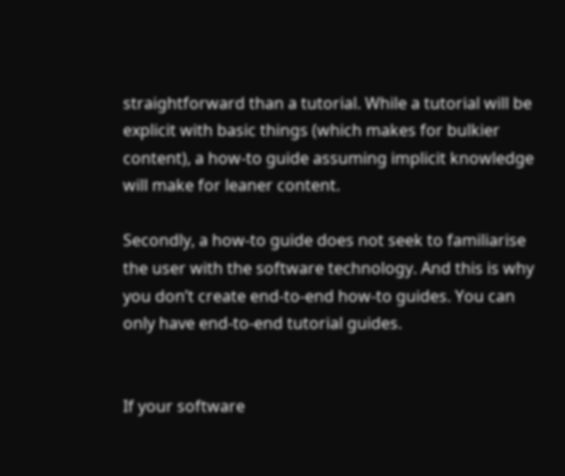straightforward than a tutorial. While a tutorial will be explicit with basic things (which makes for bulkier content), a how-to guide assuming implicit knowledge will make for leaner content.

Secondly, a how-to guide does not seek to familiarise the user with the software technology. And this is why you don’t create end-to-end how-to guides. You can only have end-to-end tutorial guides.


If your software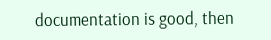documentation is good, then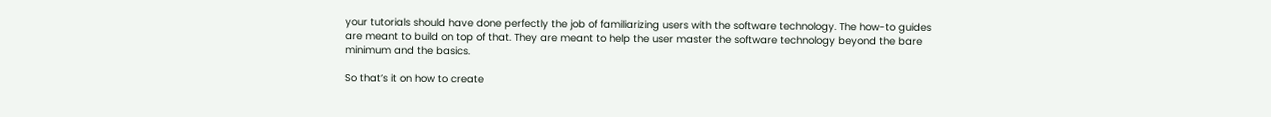your tutorials should have done perfectly the job of familiarizing users with the software technology. The how-to guides are meant to build on top of that. They are meant to help the user master the software technology beyond the bare minimum and the basics.

So that’s it on how to create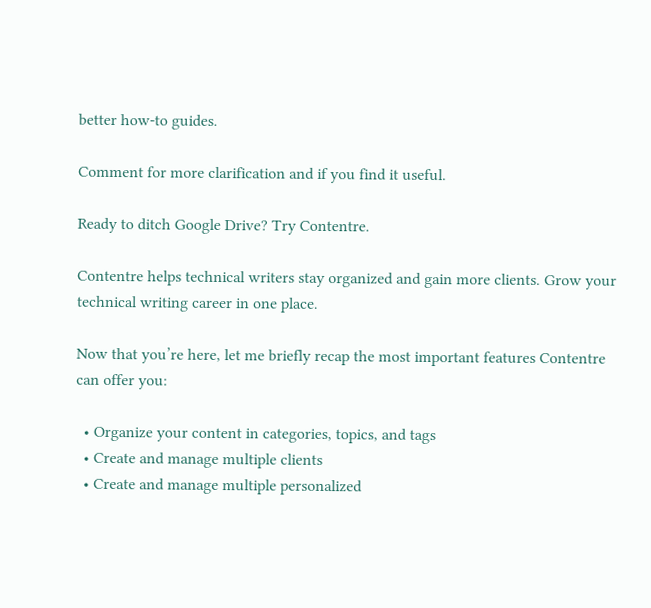better how-to guides.

Comment for more clarification and if you find it useful.

Ready to ditch Google Drive? Try Contentre.

Contentre helps technical writers stay organized and gain more clients. Grow your technical writing career in one place.

Now that you’re here, let me briefly recap the most important features Contentre can offer you:

  • Organize your content in categories, topics, and tags
  • Create and manage multiple clients
  • Create and manage multiple personalized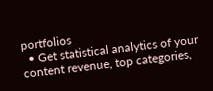portfolios
  • Get statistical analytics of your content revenue, top categories,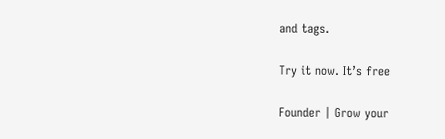and tags.

Try it now. It’s free

Founder | Grow your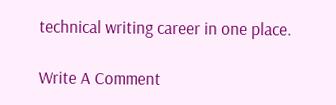technical writing career in one place.

Write A Comment